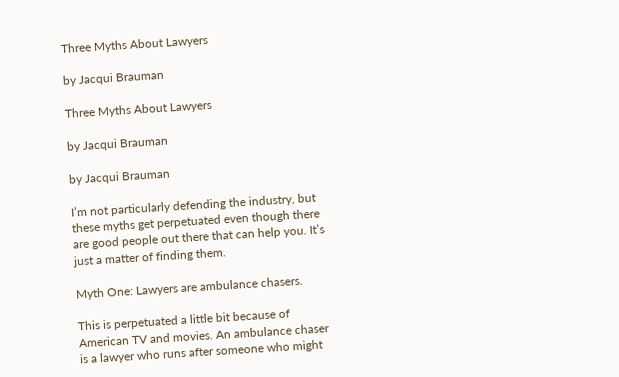Three Myths About Lawyers

by Jacqui Brauman

Three Myths About Lawyers

by Jacqui Brauman

by Jacqui Brauman

I’m not particularly defending the industry, but these myths get perpetuated even though there are good people out there that can help you. It’s just a matter of finding them.

Myth One: Lawyers are ambulance chasers.

This is perpetuated a little bit because of American TV and movies. An ambulance chaser is a lawyer who runs after someone who might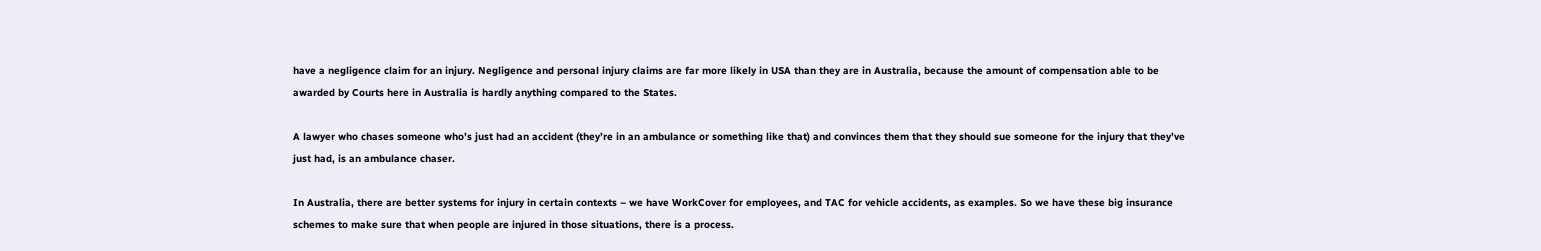have a negligence claim for an injury. Negligence and personal injury claims are far more likely in USA than they are in Australia, because the amount of compensation able to be awarded by Courts here in Australia is hardly anything compared to the States.

A lawyer who chases someone who’s just had an accident (they’re in an ambulance or something like that) and convinces them that they should sue someone for the injury that they’ve just had, is an ambulance chaser.

In Australia, there are better systems for injury in certain contexts – we have WorkCover for employees, and TAC for vehicle accidents, as examples. So we have these big insurance schemes to make sure that when people are injured in those situations, there is a process.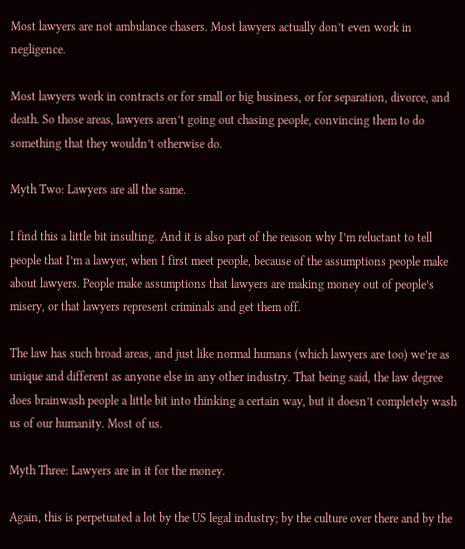Most lawyers are not ambulance chasers. Most lawyers actually don’t even work in negligence.

Most lawyers work in contracts or for small or big business, or for separation, divorce, and death. So those areas, lawyers aren’t going out chasing people, convincing them to do something that they wouldn’t otherwise do.

Myth Two: Lawyers are all the same.

I find this a little bit insulting. And it is also part of the reason why I’m reluctant to tell people that I’m a lawyer, when I first meet people, because of the assumptions people make about lawyers. People make assumptions that lawyers are making money out of people’s misery, or that lawyers represent criminals and get them off.

The law has such broad areas, and just like normal humans (which lawyers are too) we’re as unique and different as anyone else in any other industry. That being said, the law degree does brainwash people a little bit into thinking a certain way, but it doesn’t completely wash us of our humanity. Most of us.

Myth Three: Lawyers are in it for the money.

Again, this is perpetuated a lot by the US legal industry; by the culture over there and by the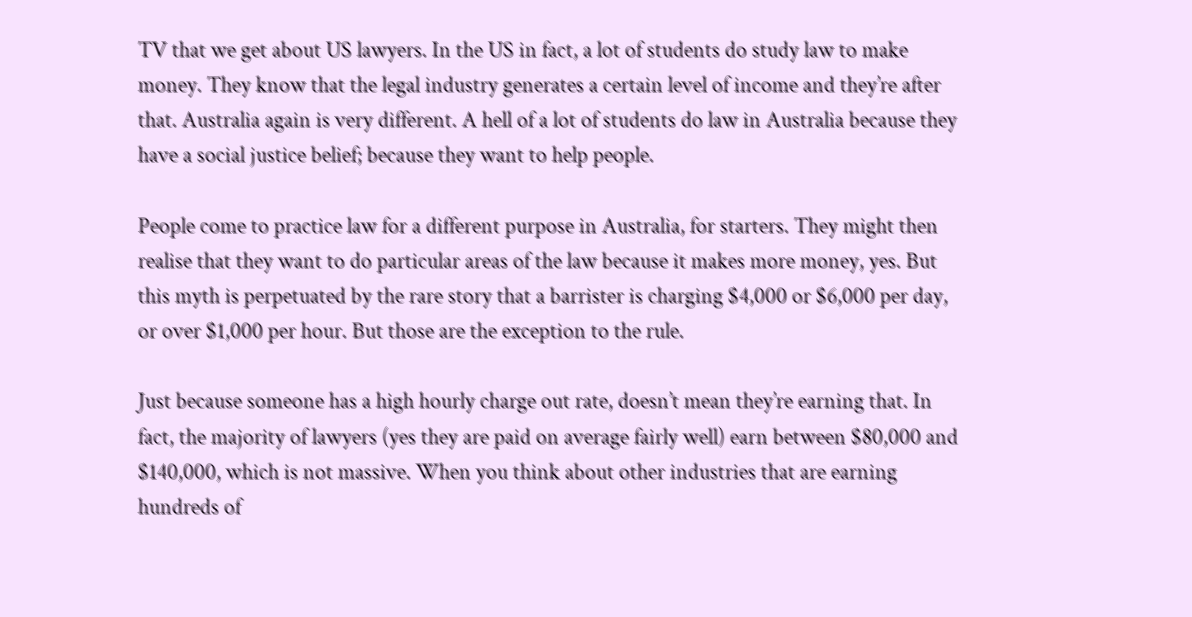TV that we get about US lawyers. In the US in fact, a lot of students do study law to make money. They know that the legal industry generates a certain level of income and they’re after that. Australia again is very different. A hell of a lot of students do law in Australia because they have a social justice belief; because they want to help people.

People come to practice law for a different purpose in Australia, for starters. They might then realise that they want to do particular areas of the law because it makes more money, yes. But this myth is perpetuated by the rare story that a barrister is charging $4,000 or $6,000 per day, or over $1,000 per hour. But those are the exception to the rule.

Just because someone has a high hourly charge out rate, doesn’t mean they’re earning that. In fact, the majority of lawyers (yes they are paid on average fairly well) earn between $80,000 and $140,000, which is not massive. When you think about other industries that are earning hundreds of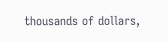thousands of dollars,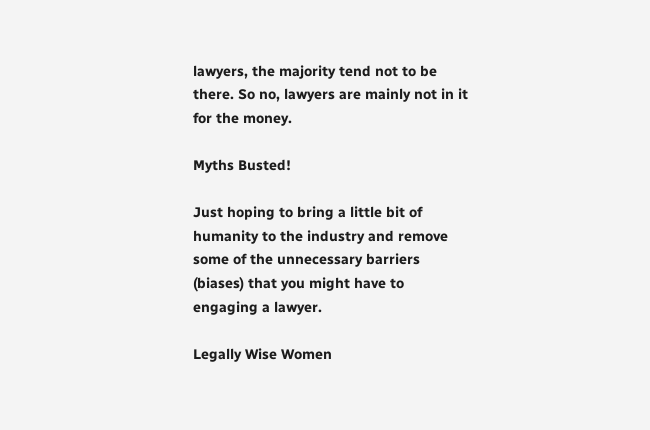lawyers, the majority tend not to be there. So no, lawyers are mainly not in it for the money.

Myths Busted!

Just hoping to bring a little bit of humanity to the industry and remove some of the unnecessary barriers (biases) that you might have to engaging a lawyer.

Legally Wise Women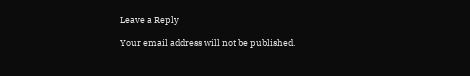Leave a Reply

Your email address will not be published.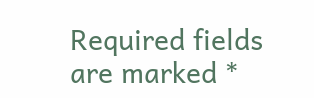Required fields are marked *